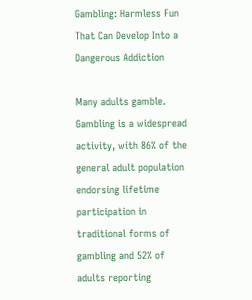Gambling: Harmless Fun That Can Develop Into a Dangerous Addiction

Many adults gamble. Gambling is a widespread activity, with 86% of the general adult population endorsing lifetime participation in traditional forms of gambling and 52% of adults reporting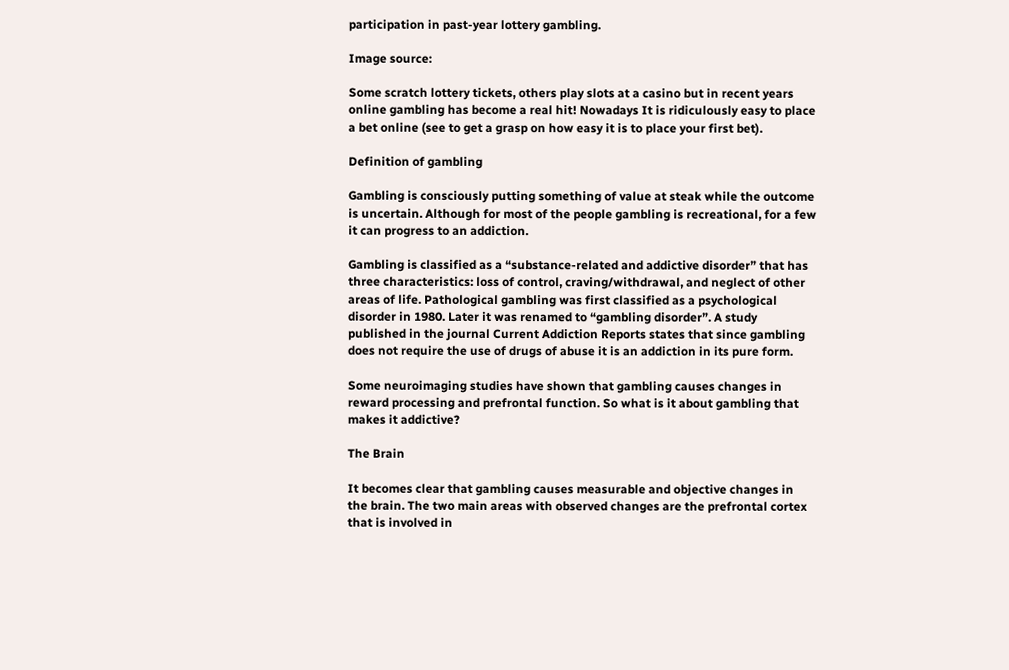participation in past-year lottery gambling.

Image source:

Some scratch lottery tickets, others play slots at a casino but in recent years online gambling has become a real hit! Nowadays It is ridiculously easy to place a bet online (see to get a grasp on how easy it is to place your first bet).

Definition of gambling

Gambling is consciously putting something of value at steak while the outcome is uncertain. Although for most of the people gambling is recreational, for a few it can progress to an addiction.

Gambling is classified as a “substance-related and addictive disorder” that has three characteristics: loss of control, craving/withdrawal, and neglect of other areas of life. Pathological gambling was first classified as a psychological disorder in 1980. Later it was renamed to “gambling disorder”. A study published in the journal Current Addiction Reports states that since gambling does not require the use of drugs of abuse it is an addiction in its pure form.

Some neuroimaging studies have shown that gambling causes changes in reward processing and prefrontal function. So what is it about gambling that makes it addictive?

The Brain

It becomes clear that gambling causes measurable and objective changes in the brain. The two main areas with observed changes are the prefrontal cortex that is involved in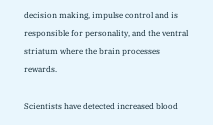decision making, impulse control and is responsible for personality, and the ventral striatum where the brain processes rewards.

Scientists have detected increased blood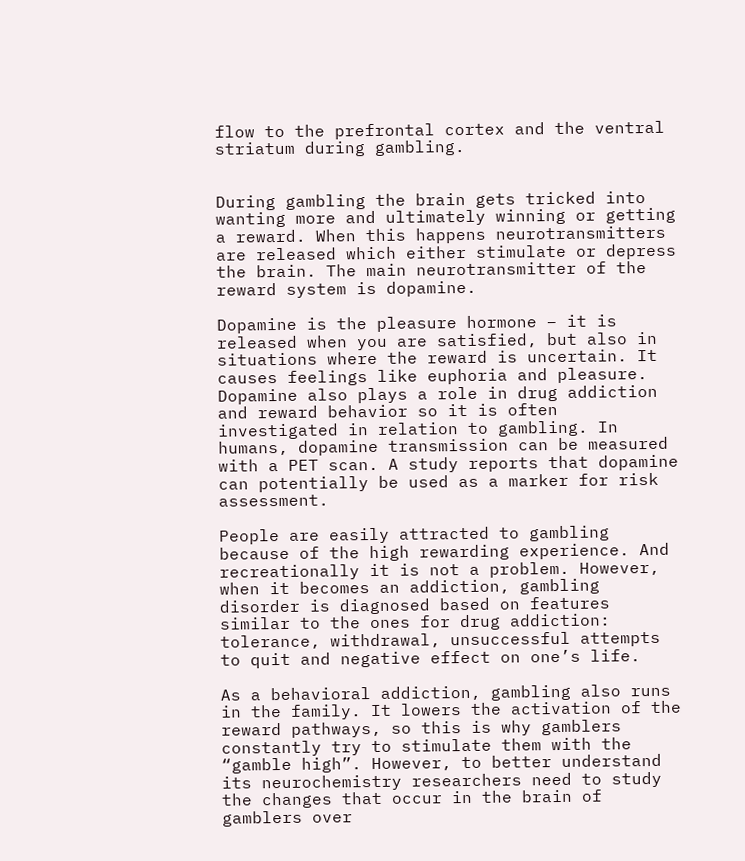flow to the prefrontal cortex and the ventral striatum during gambling.


During gambling the brain gets tricked into wanting more and ultimately winning or getting a reward. When this happens neurotransmitters are released which either stimulate or depress the brain. The main neurotransmitter of the reward system is dopamine.

Dopamine is the pleasure hormone – it is released when you are satisfied, but also in situations where the reward is uncertain. It causes feelings like euphoria and pleasure. Dopamine also plays a role in drug addiction and reward behavior so it is often investigated in relation to gambling. In humans, dopamine transmission can be measured with a PET scan. A study reports that dopamine can potentially be used as a marker for risk assessment.

People are easily attracted to gambling because of the high rewarding experience. And recreationally it is not a problem. However, when it becomes an addiction, gambling disorder is diagnosed based on features similar to the ones for drug addiction: tolerance, withdrawal, unsuccessful attempts to quit and negative effect on one’s life.

As a behavioral addiction, gambling also runs in the family. It lowers the activation of the reward pathways, so this is why gamblers constantly try to stimulate them with the “gamble high”. However, to better understand its neurochemistry researchers need to study the changes that occur in the brain of gamblers over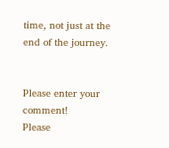time, not just at the end of the journey.


Please enter your comment!
Please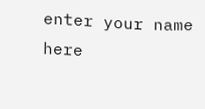enter your name here